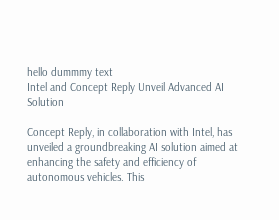hello dummmy text
Intel and Concept Reply Unveil Advanced AI Solution

Concept Reply, in collaboration with Intel, has unveiled a groundbreaking AI solution aimed at enhancing the safety and efficiency of autonomous vehicles. This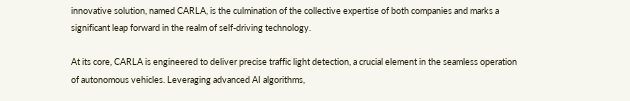innovative solution, named CARLA, is the culmination of the collective expertise of both companies and marks a significant leap forward in the realm of self-driving technology.

At its core, CARLA is engineered to deliver precise traffic light detection, a crucial element in the seamless operation of autonomous vehicles. Leveraging advanced AI algorithms,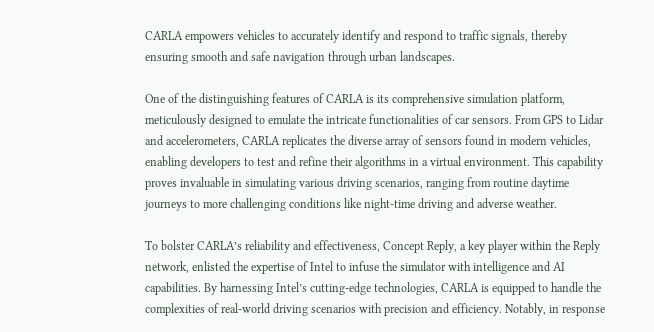CARLA empowers vehicles to accurately identify and respond to traffic signals, thereby ensuring smooth and safe navigation through urban landscapes.

One of the distinguishing features of CARLA is its comprehensive simulation platform, meticulously designed to emulate the intricate functionalities of car sensors. From GPS to Lidar and accelerometers, CARLA replicates the diverse array of sensors found in modern vehicles, enabling developers to test and refine their algorithms in a virtual environment. This capability proves invaluable in simulating various driving scenarios, ranging from routine daytime journeys to more challenging conditions like night-time driving and adverse weather.

To bolster CARLA’s reliability and effectiveness, Concept Reply, a key player within the Reply network, enlisted the expertise of Intel to infuse the simulator with intelligence and AI capabilities. By harnessing Intel’s cutting-edge technologies, CARLA is equipped to handle the complexities of real-world driving scenarios with precision and efficiency. Notably, in response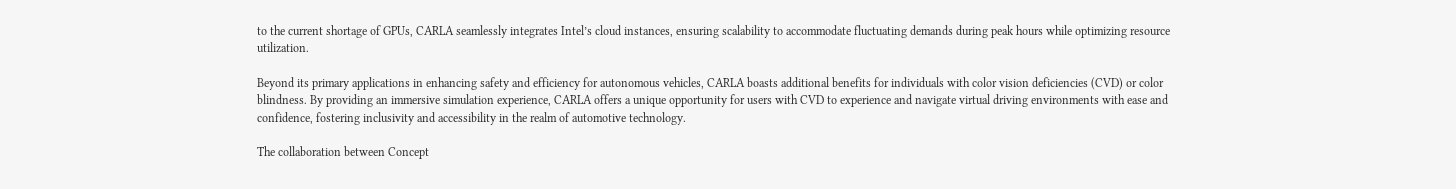to the current shortage of GPUs, CARLA seamlessly integrates Intel’s cloud instances, ensuring scalability to accommodate fluctuating demands during peak hours while optimizing resource utilization.

Beyond its primary applications in enhancing safety and efficiency for autonomous vehicles, CARLA boasts additional benefits for individuals with color vision deficiencies (CVD) or color blindness. By providing an immersive simulation experience, CARLA offers a unique opportunity for users with CVD to experience and navigate virtual driving environments with ease and confidence, fostering inclusivity and accessibility in the realm of automotive technology.

The collaboration between Concept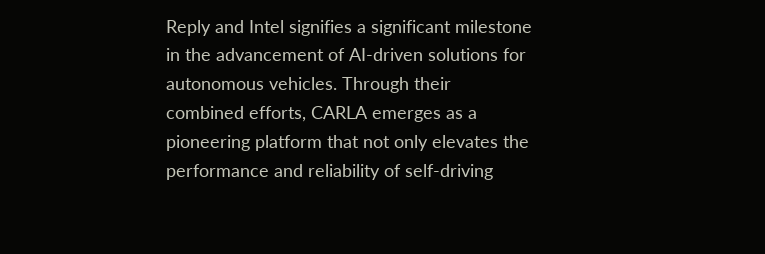Reply and Intel signifies a significant milestone in the advancement of AI-driven solutions for autonomous vehicles. Through their combined efforts, CARLA emerges as a pioneering platform that not only elevates the performance and reliability of self-driving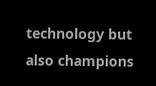technology but also champions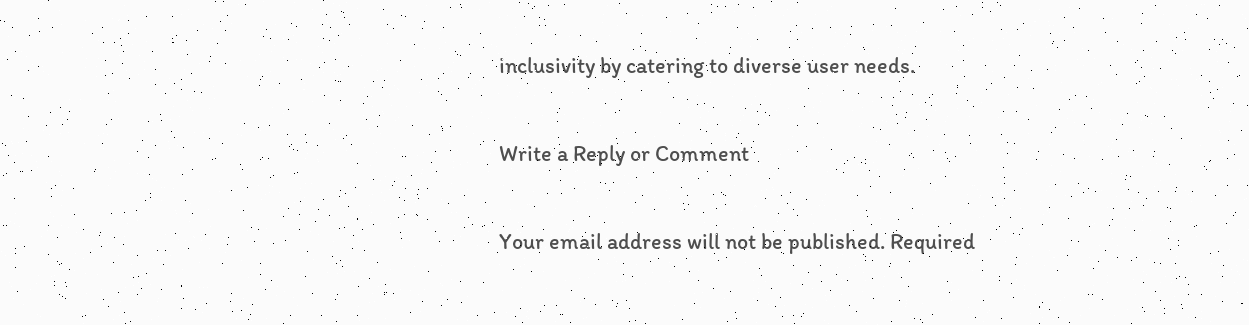inclusivity by catering to diverse user needs.

Write a Reply or Comment

Your email address will not be published. Required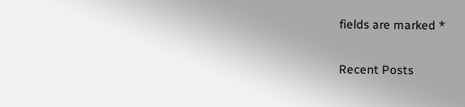fields are marked *

Recent Posts